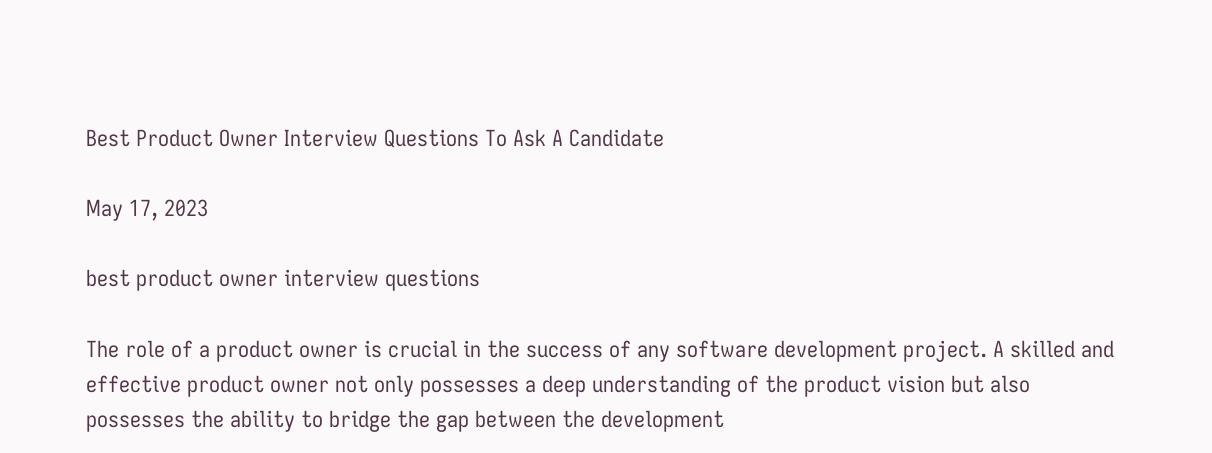Best Product Owner Interview Questions To Ask A Candidate

May 17, 2023

best product owner interview questions

The role of a product owner is crucial in the success of any software development project. A skilled and effective product owner not only possesses a deep understanding of the product vision but also possesses the ability to bridge the gap between the development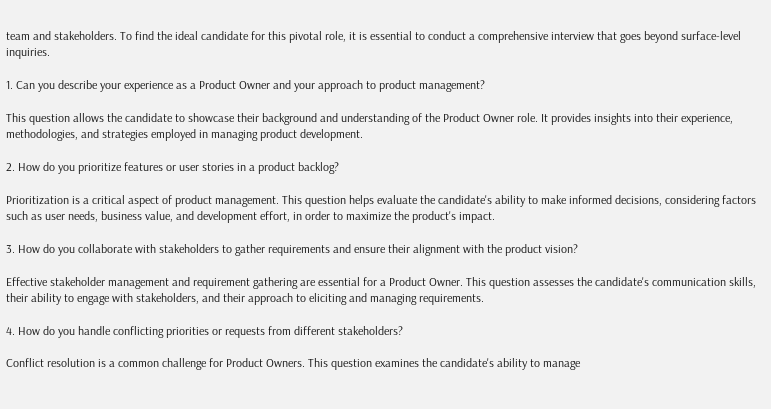team and stakeholders. To find the ideal candidate for this pivotal role, it is essential to conduct a comprehensive interview that goes beyond surface-level inquiries.

1. Can you describe your experience as a Product Owner and your approach to product management?

This question allows the candidate to showcase their background and understanding of the Product Owner role. It provides insights into their experience, methodologies, and strategies employed in managing product development.

2. How do you prioritize features or user stories in a product backlog?

Prioritization is a critical aspect of product management. This question helps evaluate the candidate's ability to make informed decisions, considering factors such as user needs, business value, and development effort, in order to maximize the product's impact.

3. How do you collaborate with stakeholders to gather requirements and ensure their alignment with the product vision?

Effective stakeholder management and requirement gathering are essential for a Product Owner. This question assesses the candidate's communication skills, their ability to engage with stakeholders, and their approach to eliciting and managing requirements.

4. How do you handle conflicting priorities or requests from different stakeholders?

Conflict resolution is a common challenge for Product Owners. This question examines the candidate's ability to manage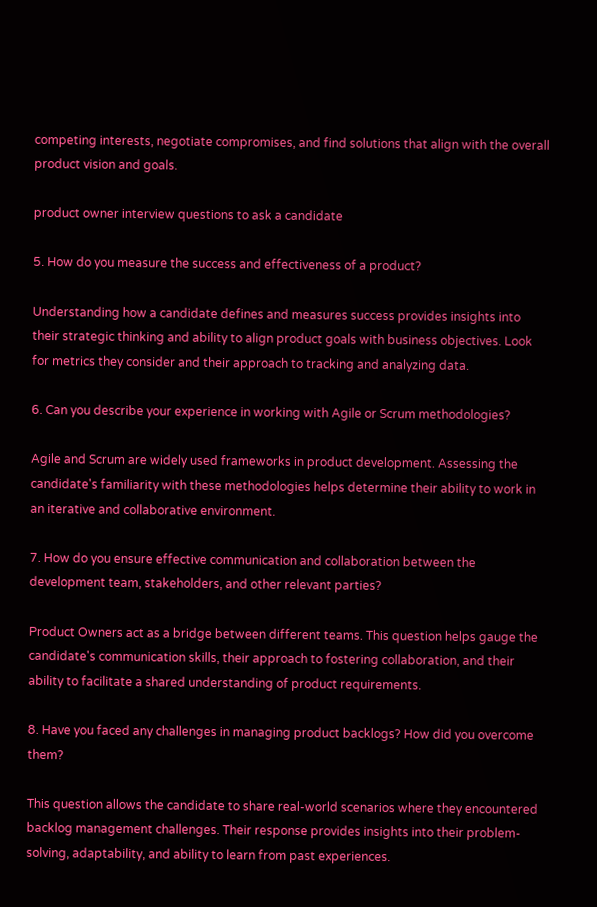competing interests, negotiate compromises, and find solutions that align with the overall product vision and goals.

product owner interview questions to ask a candidate

5. How do you measure the success and effectiveness of a product?

Understanding how a candidate defines and measures success provides insights into their strategic thinking and ability to align product goals with business objectives. Look for metrics they consider and their approach to tracking and analyzing data.

6. Can you describe your experience in working with Agile or Scrum methodologies?

Agile and Scrum are widely used frameworks in product development. Assessing the candidate's familiarity with these methodologies helps determine their ability to work in an iterative and collaborative environment.

7. How do you ensure effective communication and collaboration between the development team, stakeholders, and other relevant parties?

Product Owners act as a bridge between different teams. This question helps gauge the candidate's communication skills, their approach to fostering collaboration, and their ability to facilitate a shared understanding of product requirements.

8. Have you faced any challenges in managing product backlogs? How did you overcome them?

This question allows the candidate to share real-world scenarios where they encountered backlog management challenges. Their response provides insights into their problem-solving, adaptability, and ability to learn from past experiences.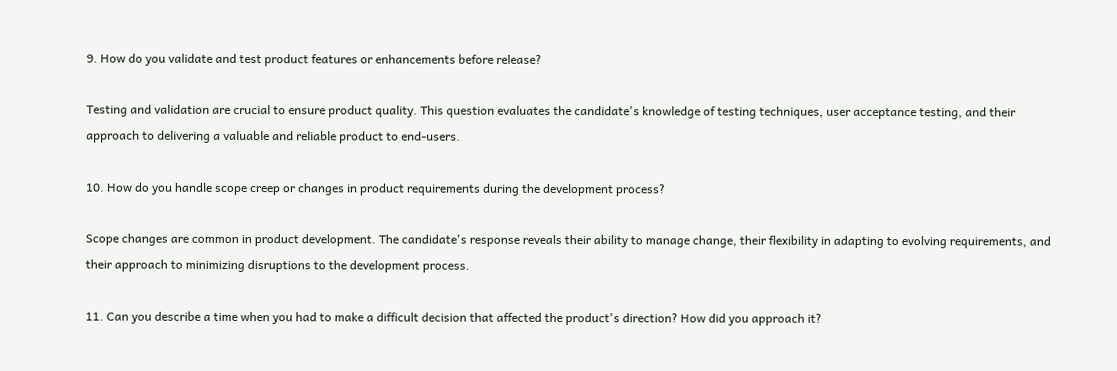9. How do you validate and test product features or enhancements before release?

Testing and validation are crucial to ensure product quality. This question evaluates the candidate's knowledge of testing techniques, user acceptance testing, and their approach to delivering a valuable and reliable product to end-users.

10. How do you handle scope creep or changes in product requirements during the development process?

Scope changes are common in product development. The candidate's response reveals their ability to manage change, their flexibility in adapting to evolving requirements, and their approach to minimizing disruptions to the development process.

11. Can you describe a time when you had to make a difficult decision that affected the product's direction? How did you approach it?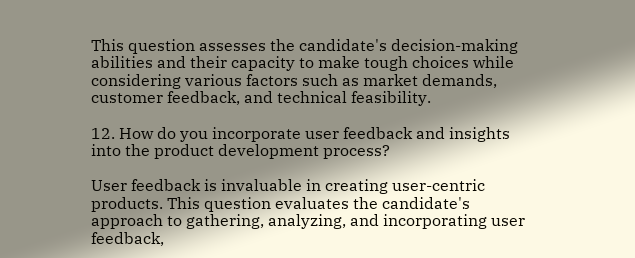This question assesses the candidate's decision-making abilities and their capacity to make tough choices while considering various factors such as market demands, customer feedback, and technical feasibility.

12. How do you incorporate user feedback and insights into the product development process?

User feedback is invaluable in creating user-centric products. This question evaluates the candidate's approach to gathering, analyzing, and incorporating user feedback,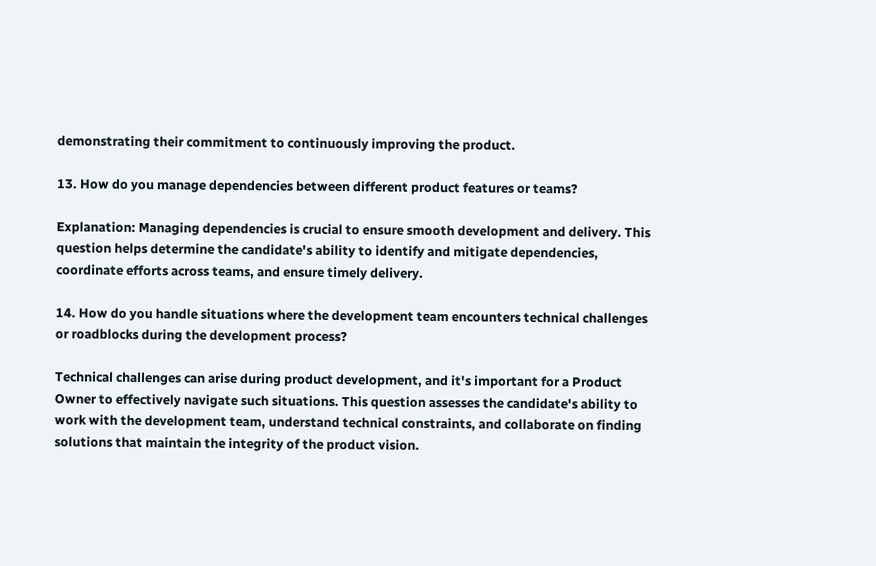demonstrating their commitment to continuously improving the product.

13. How do you manage dependencies between different product features or teams?

Explanation: Managing dependencies is crucial to ensure smooth development and delivery. This question helps determine the candidate's ability to identify and mitigate dependencies, coordinate efforts across teams, and ensure timely delivery.

14. How do you handle situations where the development team encounters technical challenges or roadblocks during the development process?

Technical challenges can arise during product development, and it's important for a Product Owner to effectively navigate such situations. This question assesses the candidate's ability to work with the development team, understand technical constraints, and collaborate on finding solutions that maintain the integrity of the product vision.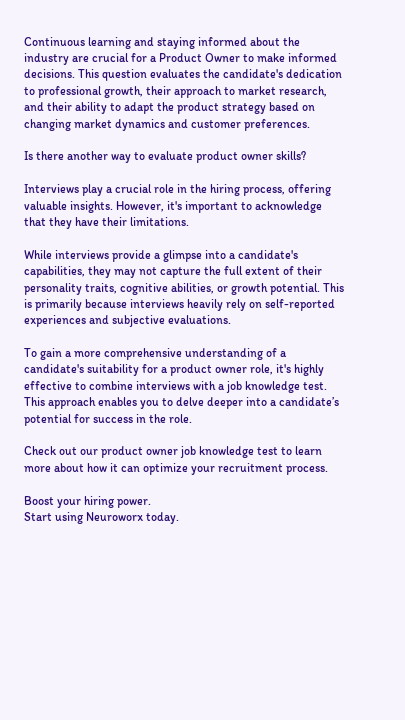Continuous learning and staying informed about the industry are crucial for a Product Owner to make informed decisions. This question evaluates the candidate's dedication to professional growth, their approach to market research, and their ability to adapt the product strategy based on changing market dynamics and customer preferences.

Is there another way to evaluate product owner skills?

Interviews play a crucial role in the hiring process, offering valuable insights. However, it's important to acknowledge that they have their limitations.

While interviews provide a glimpse into a candidate's capabilities, they may not capture the full extent of their personality traits, cognitive abilities, or growth potential. This is primarily because interviews heavily rely on self-reported experiences and subjective evaluations.

To gain a more comprehensive understanding of a candidate's suitability for a product owner role, it's highly effective to combine interviews with a job knowledge test. This approach enables you to delve deeper into a candidate’s potential for success in the role.

Check out our product owner job knowledge test to learn more about how it can optimize your recruitment process.

Boost your hiring power.
Start using Neuroworx today.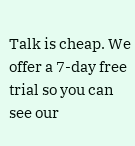Talk is cheap. We offer a 7-day free trial so you can see our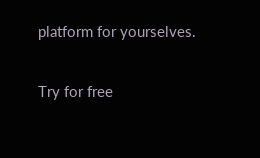platform for yourselves.

Try for free